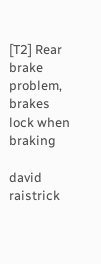[T2] Rear brake problem, brakes lock when braking

david raistrick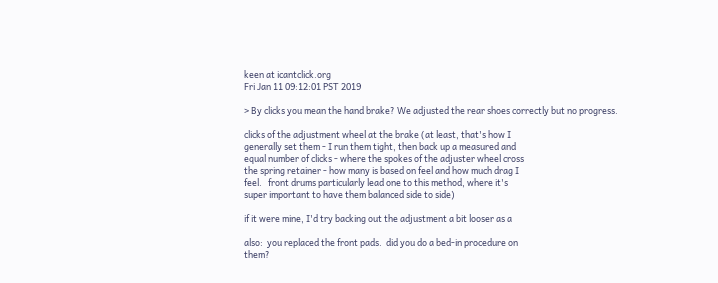keen at icantclick.org
Fri Jan 11 09:12:01 PST 2019

> By clicks you mean the hand brake? We adjusted the rear shoes correctly but no progress.

clicks of the adjustment wheel at the brake (at least, that's how I
generally set them - I run them tight, then back up a measured and
equal number of clicks - where the spokes of the adjuster wheel cross
the spring retainer - how many is based on feel and how much drag I
feel.   front drums particularly lead one to this method, where it's
super important to have them balanced side to side)

if it were mine, I'd try backing out the adjustment a bit looser as a

also:  you replaced the front pads.  did you do a bed-in procedure on
them?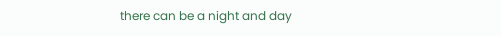there can be a night and day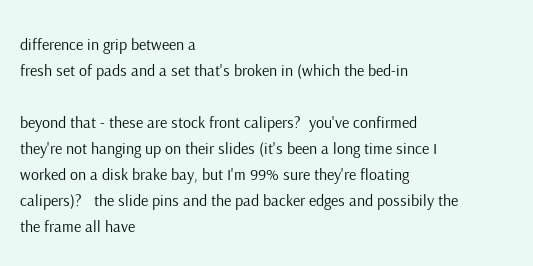difference in grip between a
fresh set of pads and a set that's broken in (which the bed-in

beyond that - these are stock front calipers?  you've confirmed
they're not hanging up on their slides (it's been a long time since I
worked on a disk brake bay, but I'm 99% sure they're floating
calipers)?   the slide pins and the pad backer edges and possibily the
the frame all have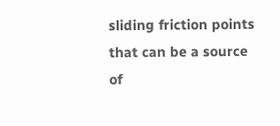sliding friction points that can be a source of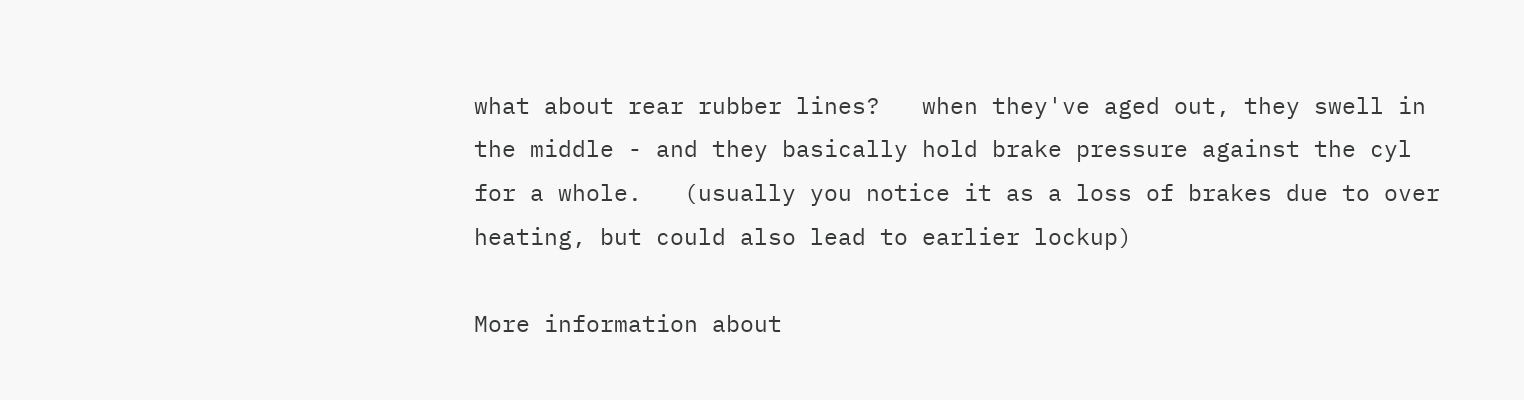what about rear rubber lines?   when they've aged out, they swell in
the middle - and they basically hold brake pressure against the cyl
for a whole.   (usually you notice it as a loss of brakes due to over
heating, but could also lead to earlier lockup)

More information about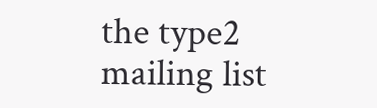the type2 mailing list